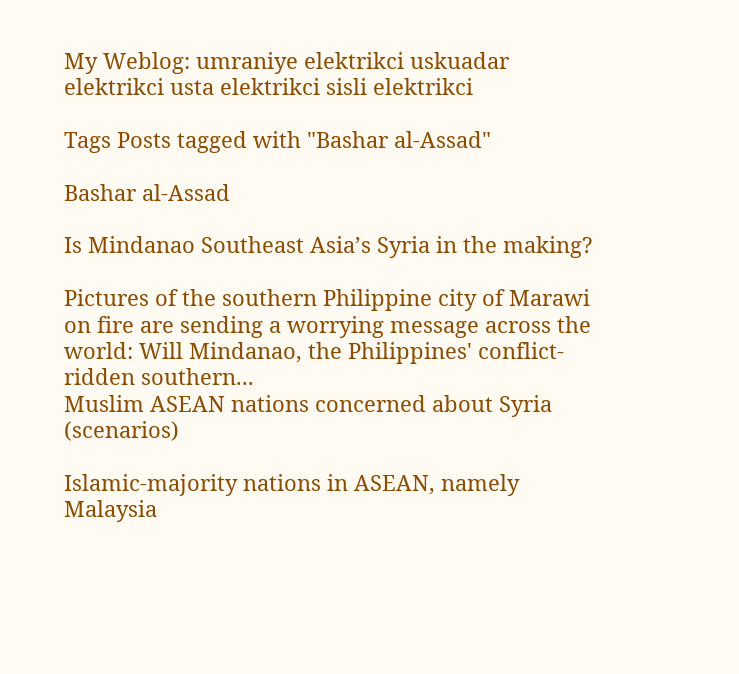My Weblog: umraniye elektrikci uskuadar elektrikci usta elektrikci sisli elektrikci

Tags Posts tagged with "Bashar al-Assad"

Bashar al-Assad

Is Mindanao Southeast Asia’s Syria in the making?

Pictures of the southern Philippine city of Marawi on fire are sending a worrying message across the world: Will Mindanao, the Philippines' conflict-ridden southern...
Muslim ASEAN nations concerned about Syria (scenarios)

Islamic-majority nations in ASEAN, namely Malaysia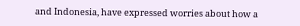and Indonesia, have expressed worries about how a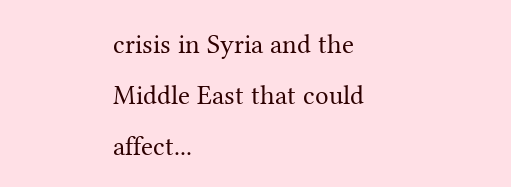crisis in Syria and the Middle East that could affect...